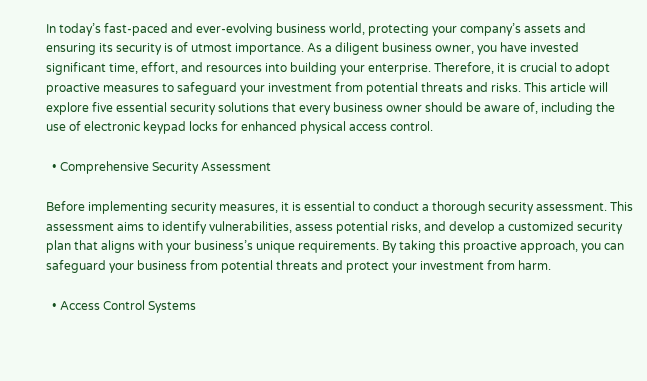In today’s fast-paced and ever-evolving business world, protecting your company’s assets and ensuring its security is of utmost importance. As a diligent business owner, you have invested significant time, effort, and resources into building your enterprise. Therefore, it is crucial to adopt proactive measures to safeguard your investment from potential threats and risks. This article will explore five essential security solutions that every business owner should be aware of, including the use of electronic keypad locks for enhanced physical access control.

  • Comprehensive Security Assessment

Before implementing security measures, it is essential to conduct a thorough security assessment. This assessment aims to identify vulnerabilities, assess potential risks, and develop a customized security plan that aligns with your business’s unique requirements. By taking this proactive approach, you can safeguard your business from potential threats and protect your investment from harm.

  • Access Control Systems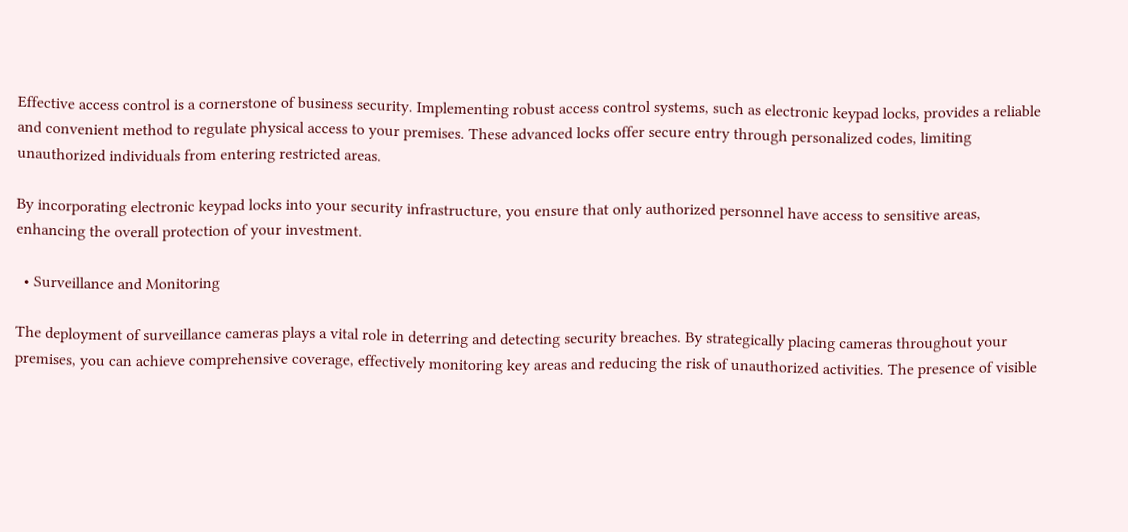Effective access control is a cornerstone of business security. Implementing robust access control systems, such as electronic keypad locks, provides a reliable and convenient method to regulate physical access to your premises. These advanced locks offer secure entry through personalized codes, limiting unauthorized individuals from entering restricted areas.

By incorporating electronic keypad locks into your security infrastructure, you ensure that only authorized personnel have access to sensitive areas, enhancing the overall protection of your investment.

  • Surveillance and Monitoring

The deployment of surveillance cameras plays a vital role in deterring and detecting security breaches. By strategically placing cameras throughout your premises, you can achieve comprehensive coverage, effectively monitoring key areas and reducing the risk of unauthorized activities. The presence of visible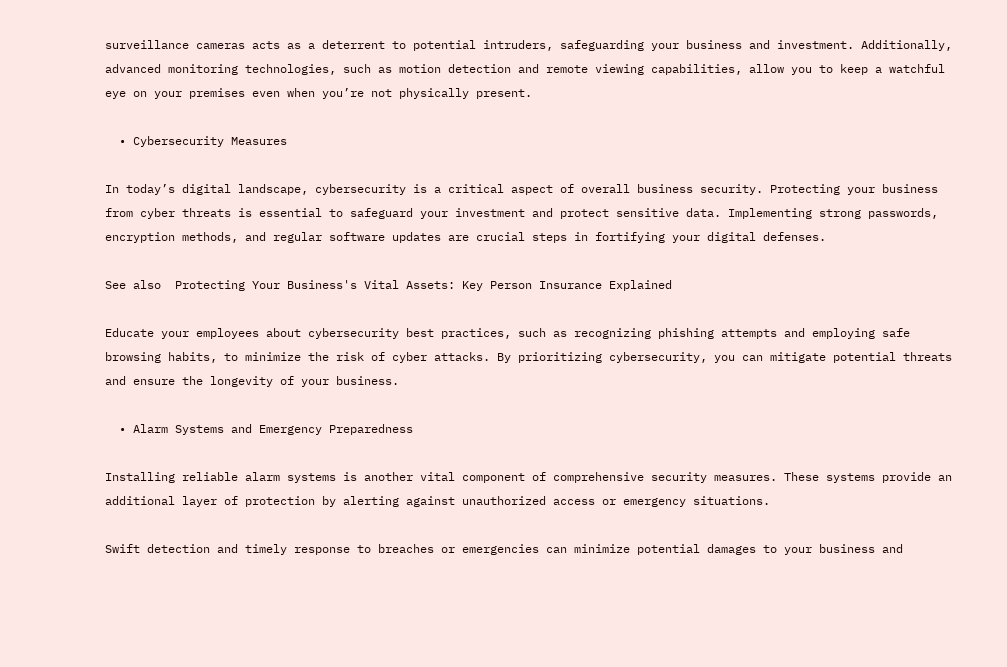surveillance cameras acts as a deterrent to potential intruders, safeguarding your business and investment. Additionally, advanced monitoring technologies, such as motion detection and remote viewing capabilities, allow you to keep a watchful eye on your premises even when you’re not physically present.

  • Cybersecurity Measures

In today’s digital landscape, cybersecurity is a critical aspect of overall business security. Protecting your business from cyber threats is essential to safeguard your investment and protect sensitive data. Implementing strong passwords, encryption methods, and regular software updates are crucial steps in fortifying your digital defenses.

See also  Protecting Your Business's Vital Assets: Key Person Insurance Explained

Educate your employees about cybersecurity best practices, such as recognizing phishing attempts and employing safe browsing habits, to minimize the risk of cyber attacks. By prioritizing cybersecurity, you can mitigate potential threats and ensure the longevity of your business.

  • Alarm Systems and Emergency Preparedness

Installing reliable alarm systems is another vital component of comprehensive security measures. These systems provide an additional layer of protection by alerting against unauthorized access or emergency situations.

Swift detection and timely response to breaches or emergencies can minimize potential damages to your business and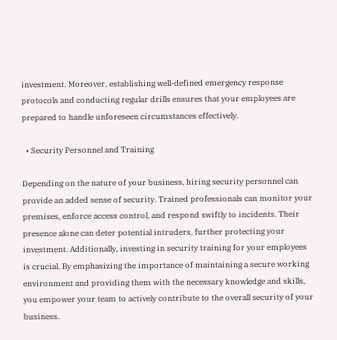investment. Moreover, establishing well-defined emergency response protocols and conducting regular drills ensures that your employees are prepared to handle unforeseen circumstances effectively.

  • Security Personnel and Training

Depending on the nature of your business, hiring security personnel can provide an added sense of security. Trained professionals can monitor your premises, enforce access control, and respond swiftly to incidents. Their presence alone can deter potential intruders, further protecting your investment. Additionally, investing in security training for your employees is crucial. By emphasizing the importance of maintaining a secure working environment and providing them with the necessary knowledge and skills, you empower your team to actively contribute to the overall security of your business.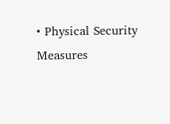• Physical Security Measures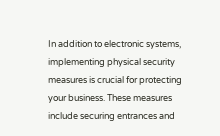In addition to electronic systems, implementing physical security measures is crucial for protecting your business. These measures include securing entrances and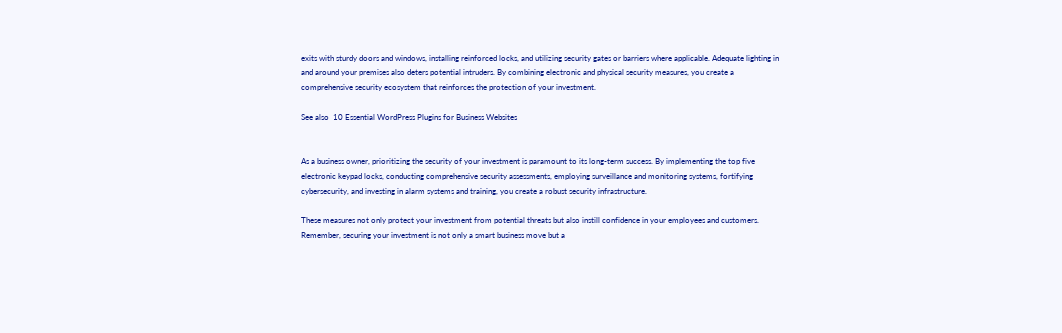exits with sturdy doors and windows, installing reinforced locks, and utilizing security gates or barriers where applicable. Adequate lighting in and around your premises also deters potential intruders. By combining electronic and physical security measures, you create a comprehensive security ecosystem that reinforces the protection of your investment.

See also  10 Essential WordPress Plugins for Business Websites


As a business owner, prioritizing the security of your investment is paramount to its long-term success. By implementing the top five electronic keypad locks, conducting comprehensive security assessments, employing surveillance and monitoring systems, fortifying cybersecurity, and investing in alarm systems and training, you create a robust security infrastructure.

These measures not only protect your investment from potential threats but also instill confidence in your employees and customers. Remember, securing your investment is not only a smart business move but a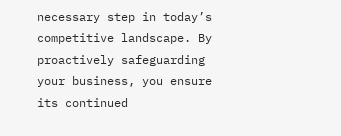necessary step in today’s competitive landscape. By proactively safeguarding your business, you ensure its continued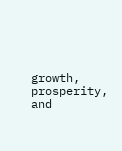growth, prosperity, and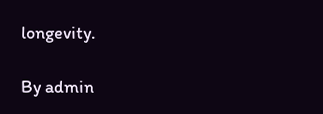longevity.

By admin